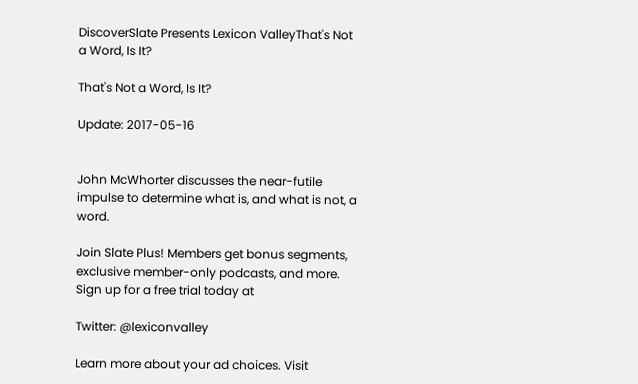DiscoverSlate Presents Lexicon ValleyThat's Not a Word, Is It?

That's Not a Word, Is It?

Update: 2017-05-16


John McWhorter discusses the near-futile impulse to determine what is, and what is not, a word.

Join Slate Plus! Members get bonus segments, exclusive member-only podcasts, and more. Sign up for a free trial today at

Twitter: @lexiconvalley

Learn more about your ad choices. Visit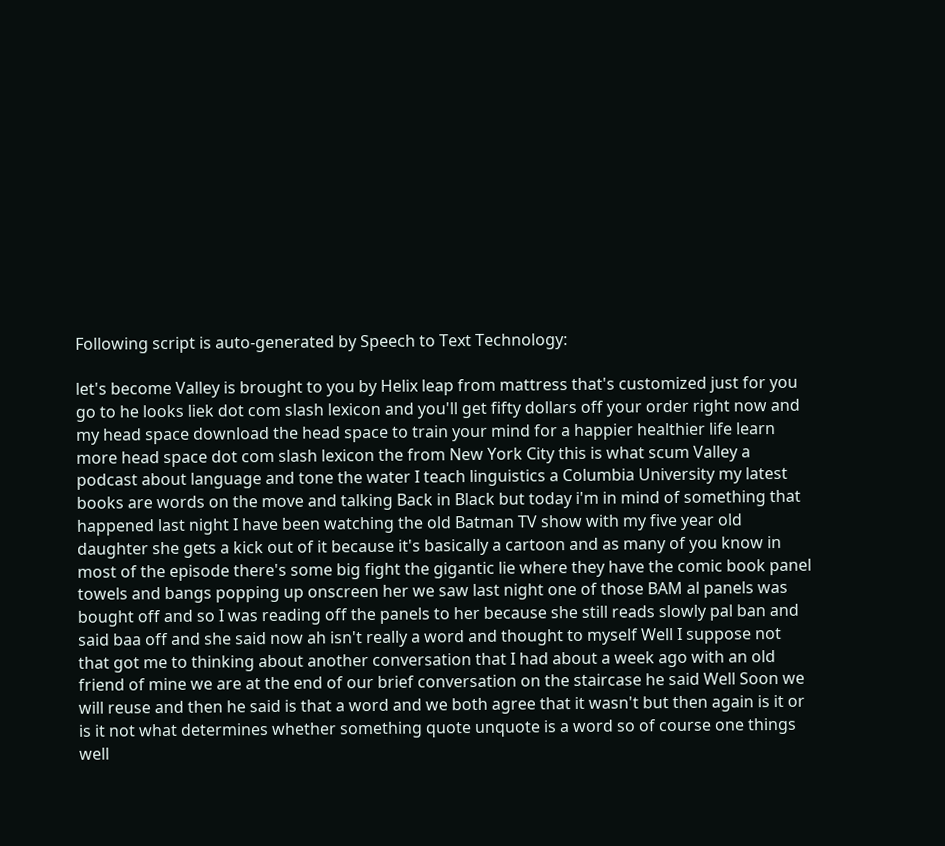Following script is auto-generated by Speech to Text Technology:

let's become Valley is brought to you by Helix leap from mattress that's customized just for you go to he looks liek dot com slash lexicon and you'll get fifty dollars off your order right now and my head space download the head space to train your mind for a happier healthier life learn more head space dot com slash lexicon the from New York City this is what scum Valley a podcast about language and tone the water I teach linguistics a Columbia University my latest books are words on the move and talking Back in Black but today i'm in mind of something that happened last night I have been watching the old Batman TV show with my five year old daughter she gets a kick out of it because it's basically a cartoon and as many of you know in most of the episode there's some big fight the gigantic lie where they have the comic book panel towels and bangs popping up onscreen her we saw last night one of those BAM al panels was bought off and so I was reading off the panels to her because she still reads slowly pal ban and said baa off and she said now ah isn't really a word and thought to myself Well I suppose not that got me to thinking about another conversation that I had about a week ago with an old friend of mine we are at the end of our brief conversation on the staircase he said Well Soon we will reuse and then he said is that a word and we both agree that it wasn't but then again is it or is it not what determines whether something quote unquote is a word so of course one things well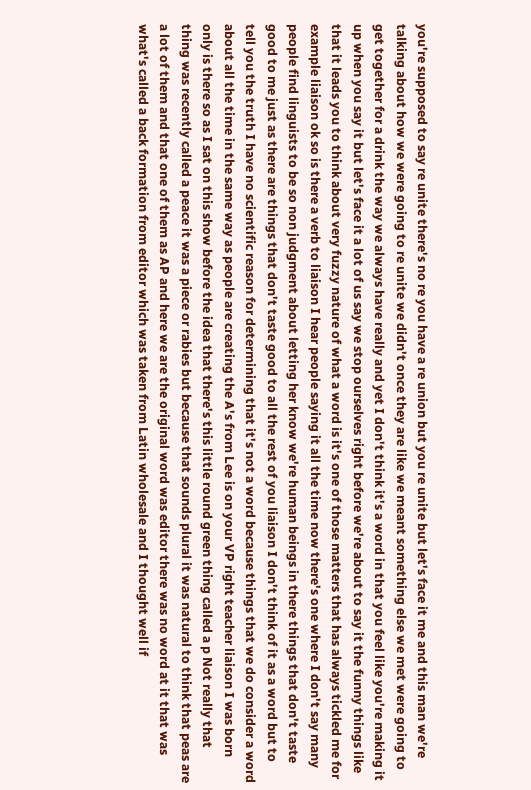you're supposed to say re unite there's no re you have a re union but you re unite but let's face it me and this man we're talking about how we were going to re unite we didn't once they are like we meant something else we met were going to get together for a drink the way we always have really and yet I don't think it's a word in that you feel like you're making it up when you say it but let's face it a lot of us say we stop ourselves right before we're about to say it the funny things like that it leads you to think about very fuzzy nature of what a word is it's one of those matters that has always tickled me for example liaison ok so is there a verb to liaison I hear people saying it all the time now there's one where I don't say many people find linguists to be so non judgment about letting her know we're human beings in there things that don't taste good to me just as there are things that don't taste good to all the rest of you liaison I don't think of it as a word but to tell you the truth I have no scientific reason for determining that it's not a word because things that we do consider a word about all the time in the same way as people are creating the A's from Lee is on your VP right teacher liaison I was born only is there so as I sat on this show before the idea that there's this little round green thing called a p Not really that thing was recently called a peace it was a piece or rabies but because that sounds plural it was natural to think that peas are a lot of them and that one of them as AP and here we are the original word was editor there was no word at it that was what's called a back formation from editor which was taken from Latin wholesale and I thought well if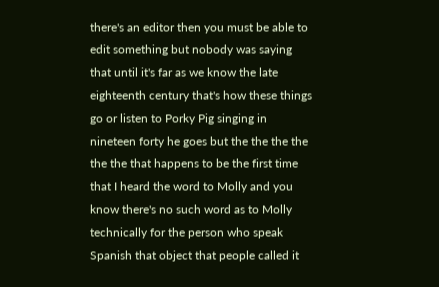there's an editor then you must be able to edit something but nobody was saying that until it's far as we know the late eighteenth century that's how these things go or listen to Porky Pig singing in nineteen forty he goes but the the the the the the that happens to be the first time that I heard the word to Molly and you know there's no such word as to Molly technically for the person who speak Spanish that object that people called it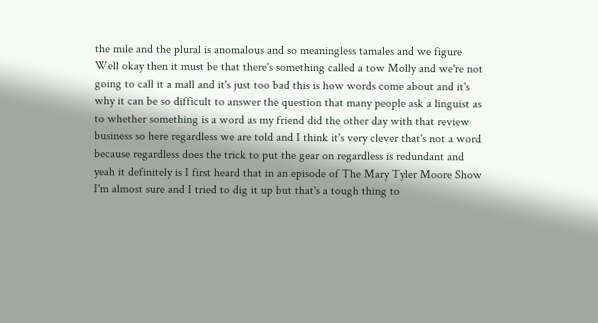the mile and the plural is anomalous and so meaningless tamales and we figure Well okay then it must be that there's something called a tow Molly and we're not going to call it a mall and it's just too bad this is how words come about and it's why it can be so difficult to answer the question that many people ask a linguist as to whether something is a word as my friend did the other day with that review business so here regardless we are told and I think it's very clever that's not a word because regardless does the trick to put the gear on regardless is redundant and yeah it definitely is I first heard that in an episode of The Mary Tyler Moore Show I'm almost sure and I tried to dig it up but that's a tough thing to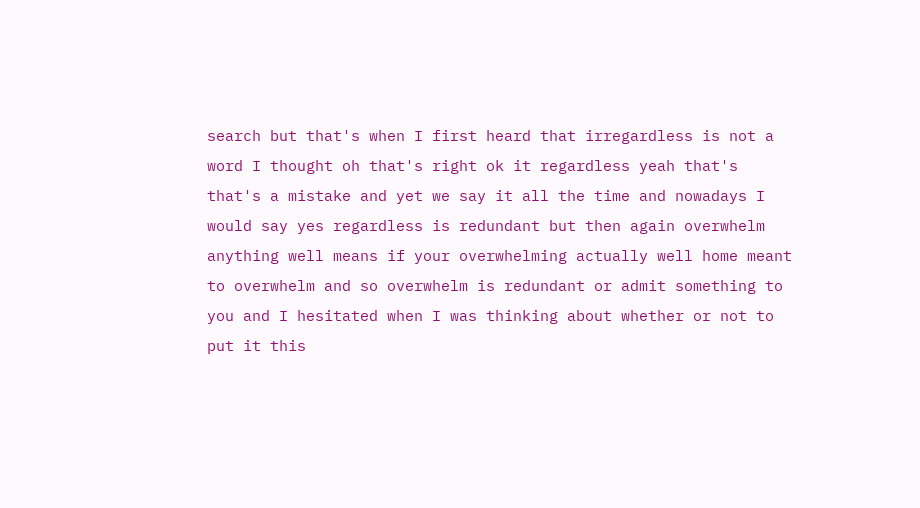search but that's when I first heard that irregardless is not a word I thought oh that's right ok it regardless yeah that's that's a mistake and yet we say it all the time and nowadays I would say yes regardless is redundant but then again overwhelm anything well means if your overwhelming actually well home meant to overwhelm and so overwhelm is redundant or admit something to you and I hesitated when I was thinking about whether or not to put it this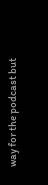way for the podcast but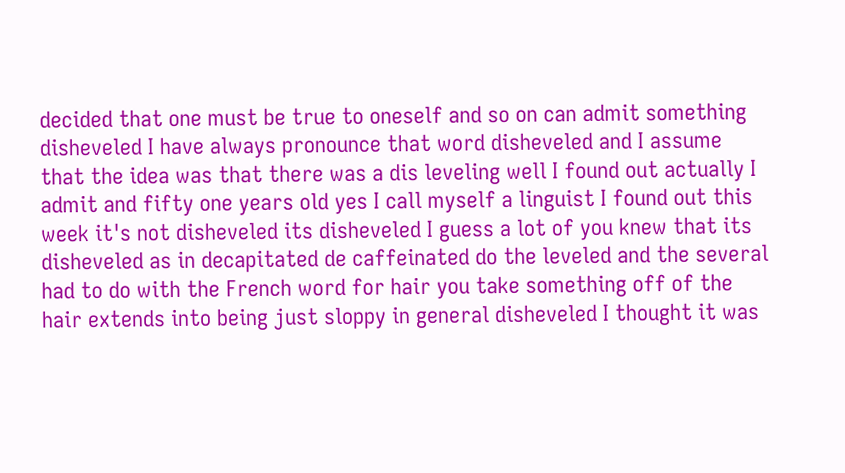decided that one must be true to oneself and so on can admit something disheveled I have always pronounce that word disheveled and I assume that the idea was that there was a dis leveling well I found out actually I admit and fifty one years old yes I call myself a linguist I found out this week it's not disheveled its disheveled I guess a lot of you knew that its disheveled as in decapitated de caffeinated do the leveled and the several had to do with the French word for hair you take something off of the hair extends into being just sloppy in general disheveled I thought it was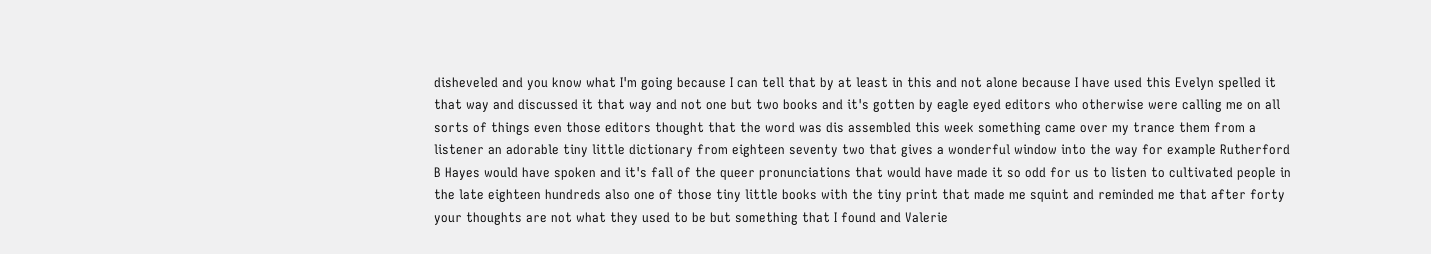disheveled and you know what I'm going because I can tell that by at least in this and not alone because I have used this Evelyn spelled it that way and discussed it that way and not one but two books and it's gotten by eagle eyed editors who otherwise were calling me on all sorts of things even those editors thought that the word was dis assembled this week something came over my trance them from a listener an adorable tiny little dictionary from eighteen seventy two that gives a wonderful window into the way for example Rutherford B Hayes would have spoken and it's fall of the queer pronunciations that would have made it so odd for us to listen to cultivated people in the late eighteen hundreds also one of those tiny little books with the tiny print that made me squint and reminded me that after forty your thoughts are not what they used to be but something that I found and Valerie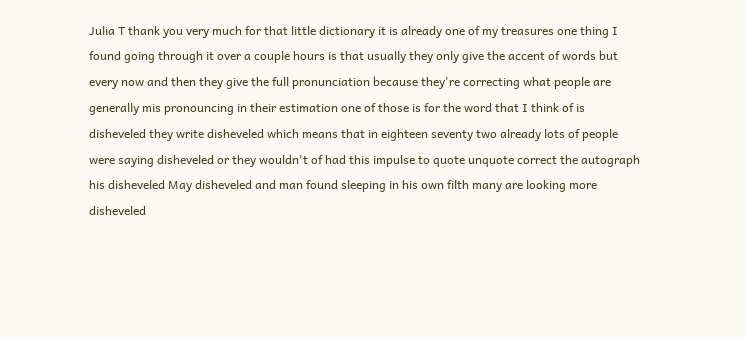Julia T thank you very much for that little dictionary it is already one of my treasures one thing I found going through it over a couple hours is that usually they only give the accent of words but every now and then they give the full pronunciation because they're correcting what people are generally mis pronouncing in their estimation one of those is for the word that I think of is disheveled they write disheveled which means that in eighteen seventy two already lots of people were saying disheveled or they wouldn't of had this impulse to quote unquote correct the autograph his disheveled May disheveled and man found sleeping in his own filth many are looking more disheveled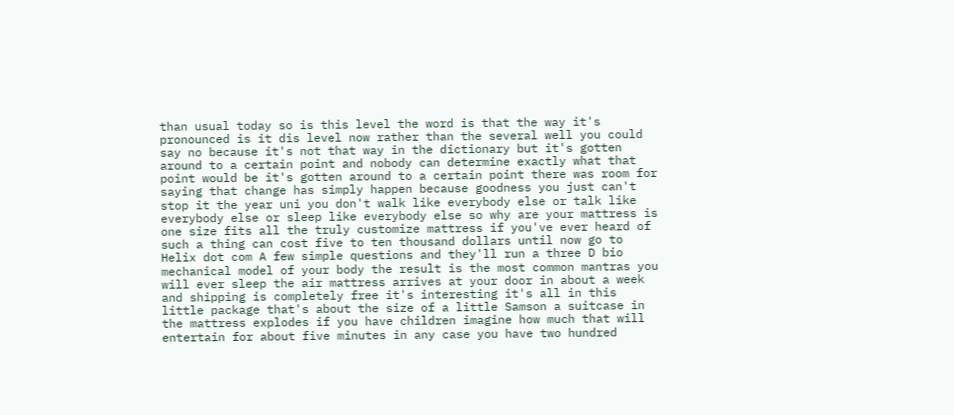than usual today so is this level the word is that the way it's pronounced is it dis level now rather than the several well you could say no because it's not that way in the dictionary but it's gotten around to a certain point and nobody can determine exactly what that point would be it's gotten around to a certain point there was room for saying that change has simply happen because goodness you just can't stop it the year uni you don't walk like everybody else or talk like everybody else or sleep like everybody else so why are your mattress is one size fits all the truly customize mattress if you've ever heard of such a thing can cost five to ten thousand dollars until now go to Helix dot com A few simple questions and they'll run a three D bio mechanical model of your body the result is the most common mantras you will ever sleep the air mattress arrives at your door in about a week and shipping is completely free it's interesting it's all in this little package that's about the size of a little Samson a suitcase in the mattress explodes if you have children imagine how much that will entertain for about five minutes in any case you have two hundred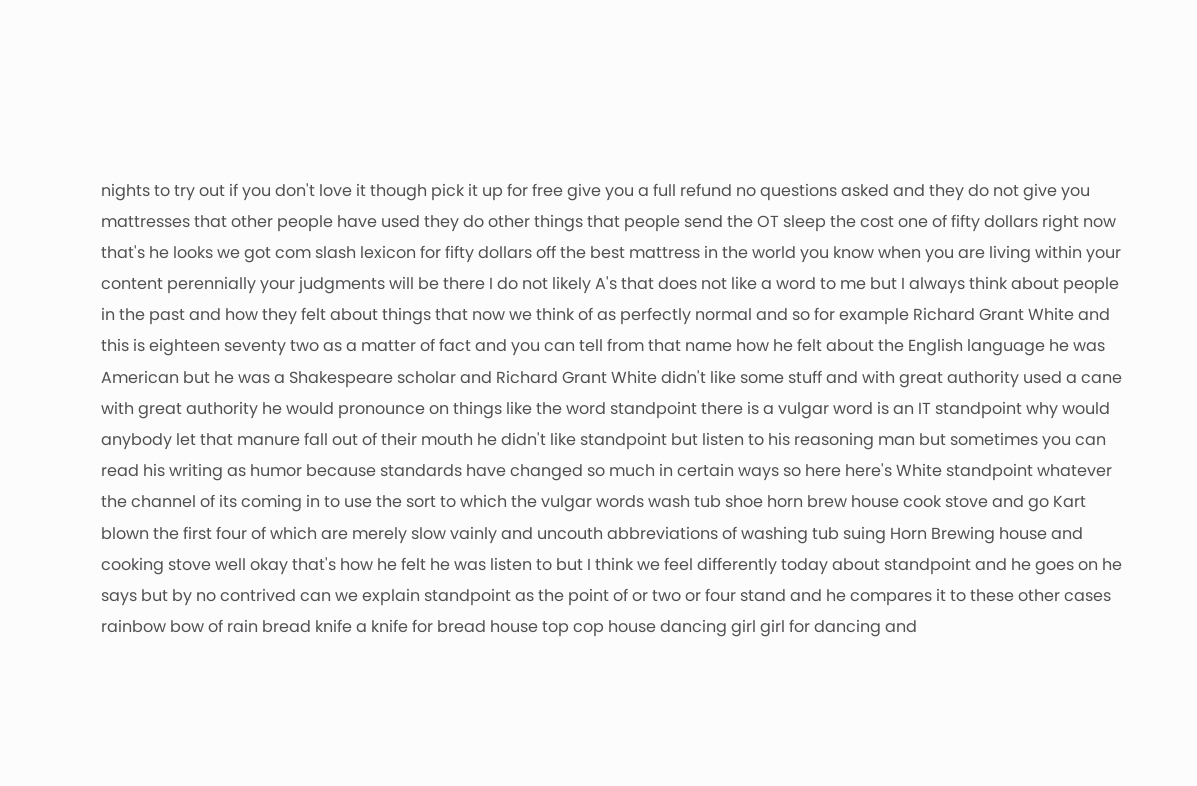nights to try out if you don't love it though pick it up for free give you a full refund no questions asked and they do not give you mattresses that other people have used they do other things that people send the OT sleep the cost one of fifty dollars right now that's he looks we got com slash lexicon for fifty dollars off the best mattress in the world you know when you are living within your content perennially your judgments will be there I do not likely A's that does not like a word to me but I always think about people in the past and how they felt about things that now we think of as perfectly normal and so for example Richard Grant White and this is eighteen seventy two as a matter of fact and you can tell from that name how he felt about the English language he was American but he was a Shakespeare scholar and Richard Grant White didn't like some stuff and with great authority used a cane with great authority he would pronounce on things like the word standpoint there is a vulgar word is an IT standpoint why would anybody let that manure fall out of their mouth he didn't like standpoint but listen to his reasoning man but sometimes you can read his writing as humor because standards have changed so much in certain ways so here here's White standpoint whatever the channel of its coming in to use the sort to which the vulgar words wash tub shoe horn brew house cook stove and go Kart blown the first four of which are merely slow vainly and uncouth abbreviations of washing tub suing Horn Brewing house and cooking stove well okay that's how he felt he was listen to but I think we feel differently today about standpoint and he goes on he says but by no contrived can we explain standpoint as the point of or two or four stand and he compares it to these other cases rainbow bow of rain bread knife a knife for bread house top cop house dancing girl girl for dancing and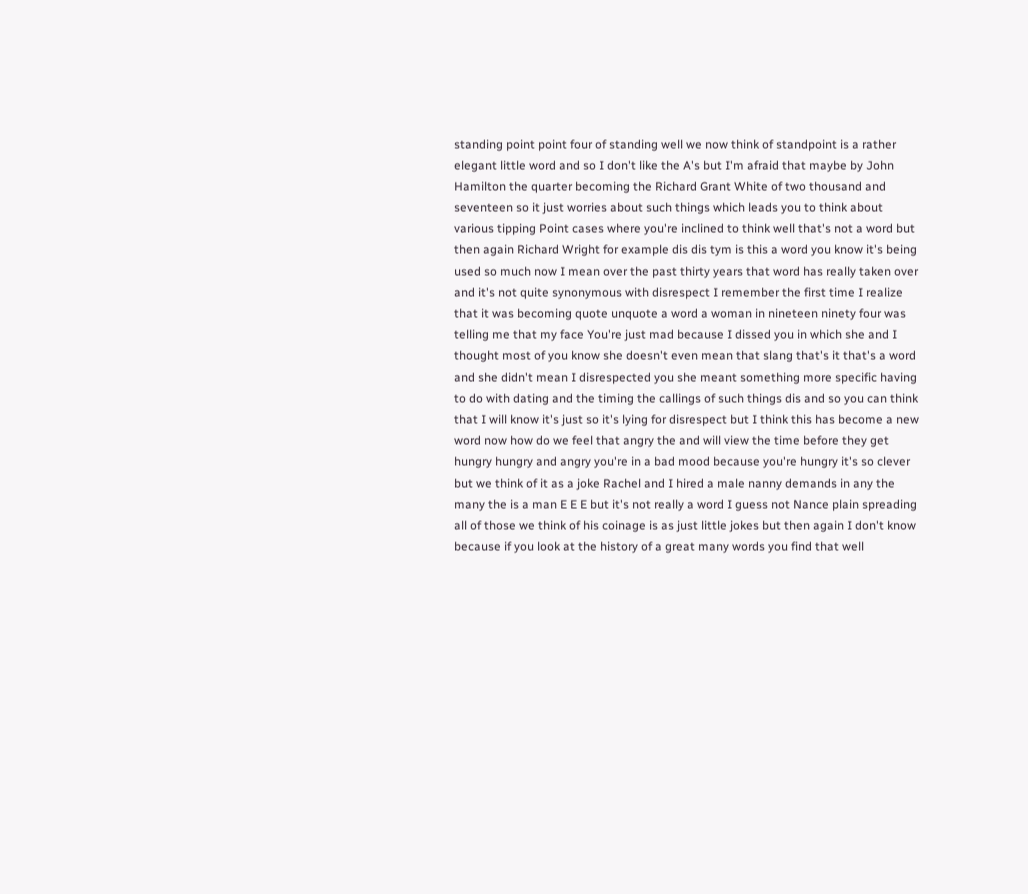standing point point four of standing well we now think of standpoint is a rather elegant little word and so I don't like the A's but I'm afraid that maybe by John Hamilton the quarter becoming the Richard Grant White of two thousand and seventeen so it just worries about such things which leads you to think about various tipping Point cases where you're inclined to think well that's not a word but then again Richard Wright for example dis dis tym is this a word you know it's being used so much now I mean over the past thirty years that word has really taken over and it's not quite synonymous with disrespect I remember the first time I realize that it was becoming quote unquote a word a woman in nineteen ninety four was telling me that my face You're just mad because I dissed you in which she and I thought most of you know she doesn't even mean that slang that's it that's a word and she didn't mean I disrespected you she meant something more specific having to do with dating and the timing the callings of such things dis and so you can think that I will know it's just so it's lying for disrespect but I think this has become a new word now how do we feel that angry the and will view the time before they get hungry hungry and angry you're in a bad mood because you're hungry it's so clever but we think of it as a joke Rachel and I hired a male nanny demands in any the many the is a man E E E but it's not really a word I guess not Nance plain spreading all of those we think of his coinage is as just little jokes but then again I don't know because if you look at the history of a great many words you find that well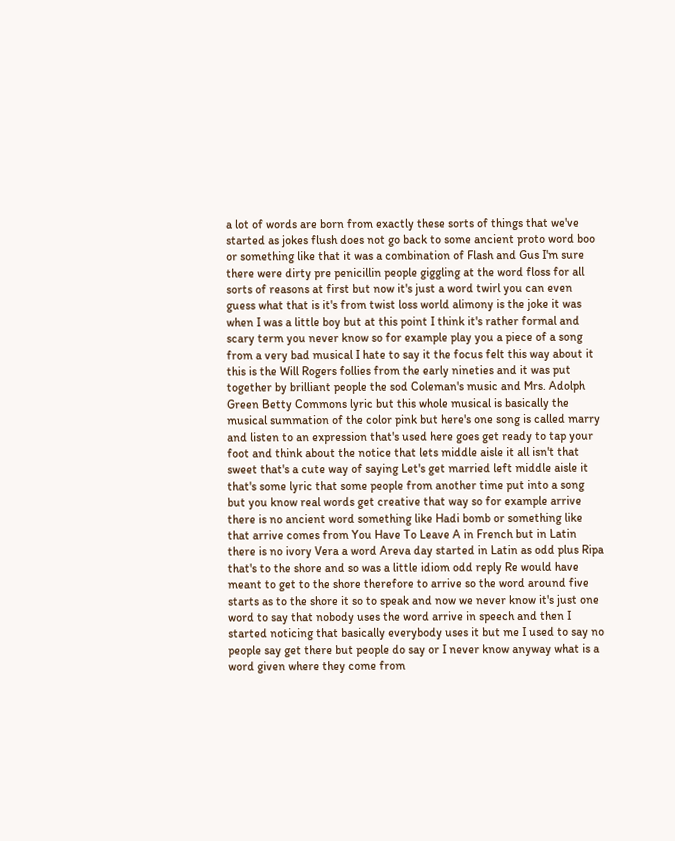a lot of words are born from exactly these sorts of things that we've started as jokes flush does not go back to some ancient proto word boo or something like that it was a combination of Flash and Gus I'm sure there were dirty pre penicillin people giggling at the word floss for all sorts of reasons at first but now it's just a word twirl you can even guess what that is it's from twist loss world alimony is the joke it was when I was a little boy but at this point I think it's rather formal and scary term you never know so for example play you a piece of a song from a very bad musical I hate to say it the focus felt this way about it this is the Will Rogers follies from the early nineties and it was put together by brilliant people the sod Coleman's music and Mrs. Adolph Green Betty Commons lyric but this whole musical is basically the musical summation of the color pink but here's one song is called marry and listen to an expression that's used here goes get ready to tap your foot and think about the notice that lets middle aisle it all isn't that sweet that's a cute way of saying Let's get married left middle aisle it that's some lyric that some people from another time put into a song but you know real words get creative that way so for example arrive there is no ancient word something like Hadi bomb or something like that arrive comes from You Have To Leave A in French but in Latin there is no ivory Vera a word Areva day started in Latin as odd plus Ripa that's to the shore and so was a little idiom odd reply Re would have meant to get to the shore therefore to arrive so the word around five starts as to the shore it so to speak and now we never know it's just one word to say that nobody uses the word arrive in speech and then I started noticing that basically everybody uses it but me I used to say no people say get there but people do say or I never know anyway what is a word given where they come from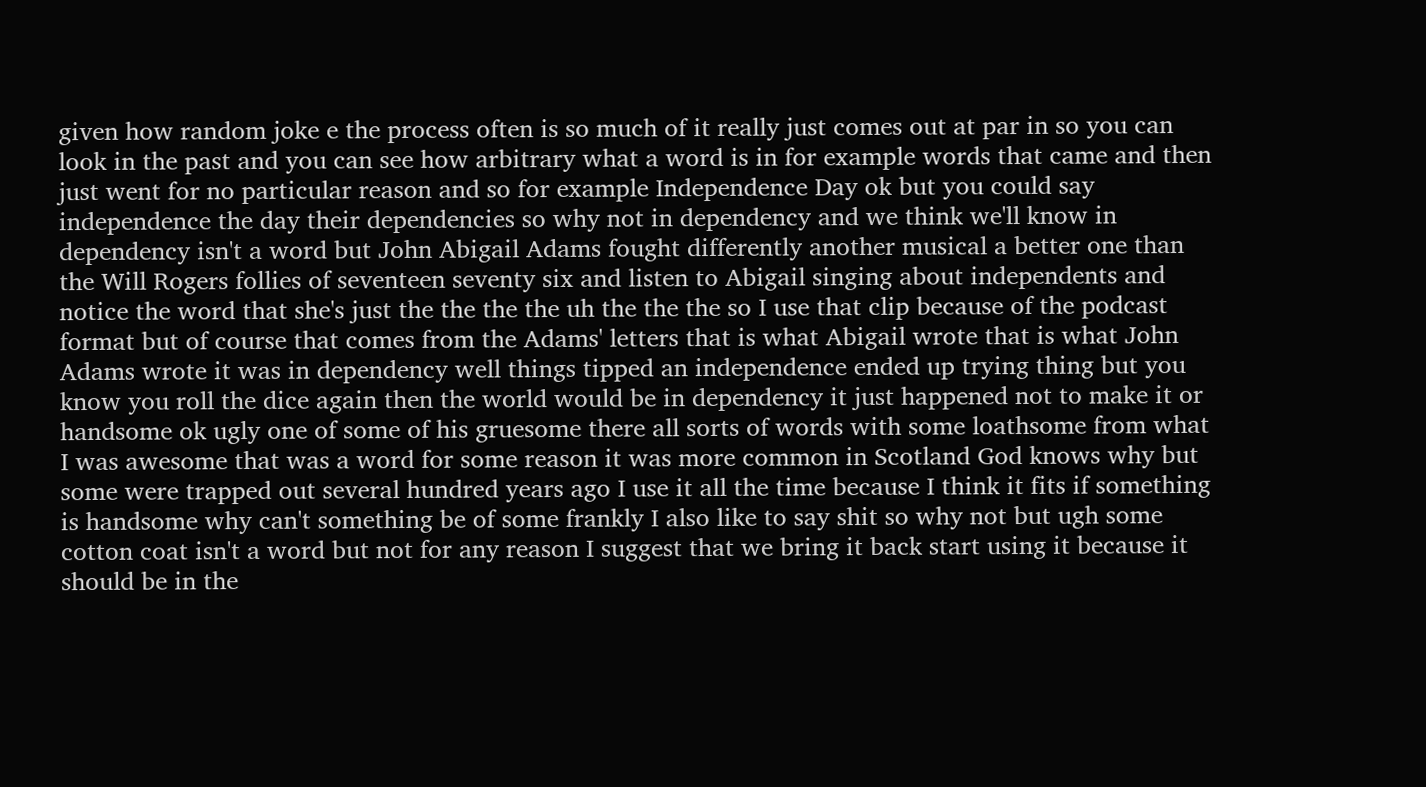given how random joke e the process often is so much of it really just comes out at par in so you can look in the past and you can see how arbitrary what a word is in for example words that came and then just went for no particular reason and so for example Independence Day ok but you could say independence the day their dependencies so why not in dependency and we think we'll know in dependency isn't a word but John Abigail Adams fought differently another musical a better one than the Will Rogers follies of seventeen seventy six and listen to Abigail singing about independents and notice the word that she's just the the the the uh the the the so I use that clip because of the podcast format but of course that comes from the Adams' letters that is what Abigail wrote that is what John Adams wrote it was in dependency well things tipped an independence ended up trying thing but you know you roll the dice again then the world would be in dependency it just happened not to make it or handsome ok ugly one of some of his gruesome there all sorts of words with some loathsome from what I was awesome that was a word for some reason it was more common in Scotland God knows why but some were trapped out several hundred years ago I use it all the time because I think it fits if something is handsome why can't something be of some frankly I also like to say shit so why not but ugh some cotton coat isn't a word but not for any reason I suggest that we bring it back start using it because it should be in the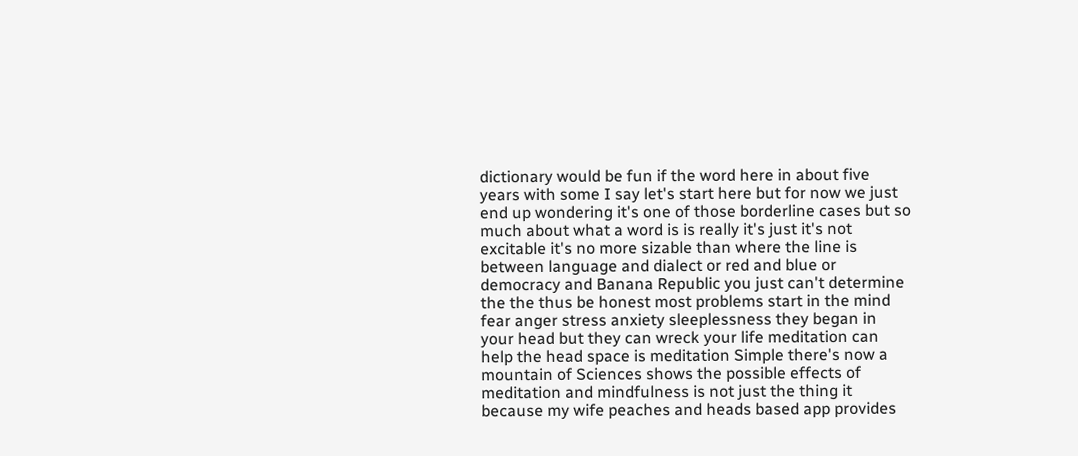dictionary would be fun if the word here in about five years with some I say let's start here but for now we just end up wondering it's one of those borderline cases but so much about what a word is is really it's just it's not excitable it's no more sizable than where the line is between language and dialect or red and blue or democracy and Banana Republic you just can't determine the the thus be honest most problems start in the mind fear anger stress anxiety sleeplessness they began in your head but they can wreck your life meditation can help the head space is meditation Simple there's now a mountain of Sciences shows the possible effects of meditation and mindfulness is not just the thing it because my wife peaches and heads based app provides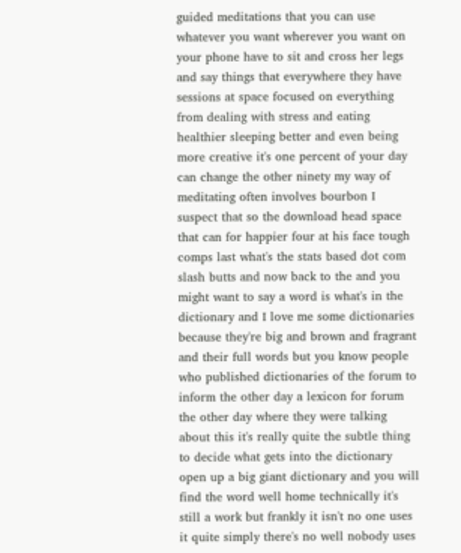guided meditations that you can use whatever you want wherever you want on your phone have to sit and cross her legs and say things that everywhere they have sessions at space focused on everything from dealing with stress and eating healthier sleeping better and even being more creative it's one percent of your day can change the other ninety my way of meditating often involves bourbon I suspect that so the download head space that can for happier four at his face tough comps last what's the stats based dot com slash butts and now back to the and you might want to say a word is what's in the dictionary and I love me some dictionaries because they're big and brown and fragrant and their full words but you know people who published dictionaries of the forum to inform the other day a lexicon for forum the other day where they were talking about this it's really quite the subtle thing to decide what gets into the dictionary open up a big giant dictionary and you will find the word well home technically it's still a work but frankly it isn't no one uses it quite simply there's no well nobody uses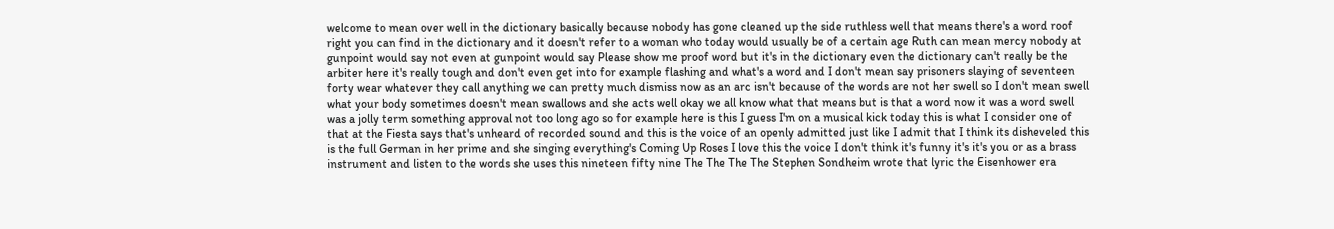welcome to mean over well in the dictionary basically because nobody has gone cleaned up the side ruthless well that means there's a word roof right you can find in the dictionary and it doesn't refer to a woman who today would usually be of a certain age Ruth can mean mercy nobody at gunpoint would say not even at gunpoint would say Please show me proof word but it's in the dictionary even the dictionary can't really be the arbiter here it's really tough and don't even get into for example flashing and what's a word and I don't mean say prisoners slaying of seventeen forty wear whatever they call anything we can pretty much dismiss now as an arc isn't because of the words are not her swell so I don't mean swell what your body sometimes doesn't mean swallows and she acts well okay we all know what that means but is that a word now it was a word swell was a jolly term something approval not too long ago so for example here is this I guess I'm on a musical kick today this is what I consider one of that at the Fiesta says that's unheard of recorded sound and this is the voice of an openly admitted just like I admit that I think its disheveled this is the full German in her prime and she singing everything's Coming Up Roses I love this the voice I don't think it's funny it's it's you or as a brass instrument and listen to the words she uses this nineteen fifty nine The The The The Stephen Sondheim wrote that lyric the Eisenhower era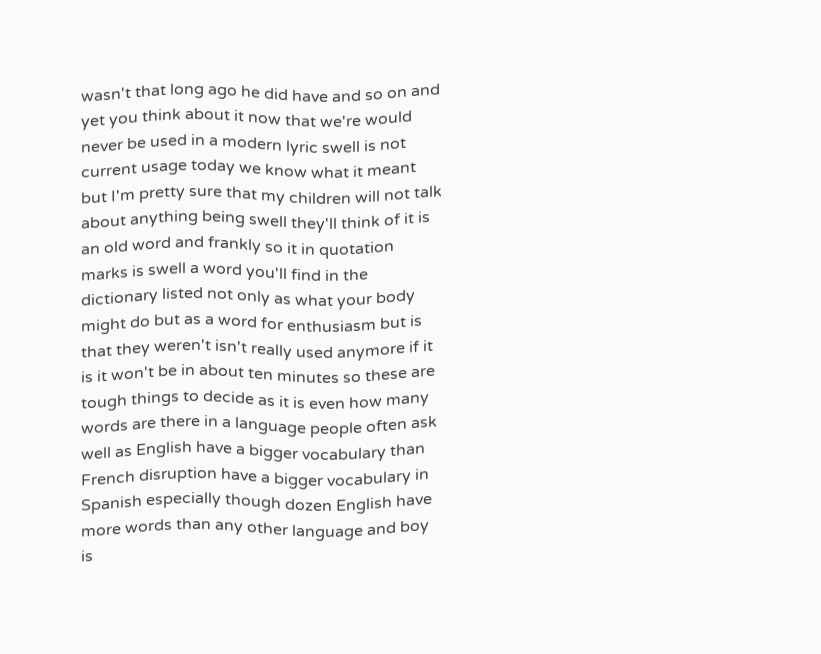wasn't that long ago he did have and so on and yet you think about it now that we're would never be used in a modern lyric swell is not current usage today we know what it meant but I'm pretty sure that my children will not talk about anything being swell they'll think of it is an old word and frankly so it in quotation marks is swell a word you'll find in the dictionary listed not only as what your body might do but as a word for enthusiasm but is that they weren't isn't really used anymore if it is it won't be in about ten minutes so these are tough things to decide as it is even how many words are there in a language people often ask well as English have a bigger vocabulary than French disruption have a bigger vocabulary in Spanish especially though dozen English have more words than any other language and boy is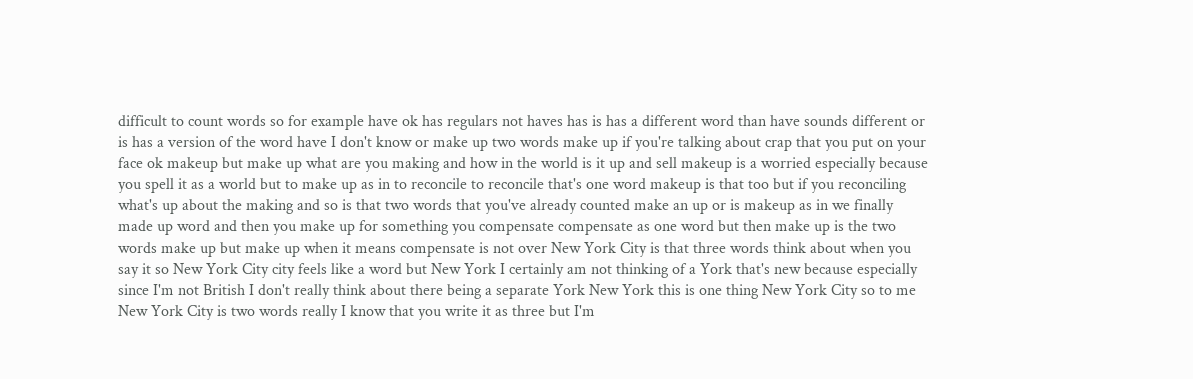difficult to count words so for example have ok has regulars not haves has is has a different word than have sounds different or is has a version of the word have I don't know or make up two words make up if you're talking about crap that you put on your face ok makeup but make up what are you making and how in the world is it up and sell makeup is a worried especially because you spell it as a world but to make up as in to reconcile to reconcile that's one word makeup is that too but if you reconciling what's up about the making and so is that two words that you've already counted make an up or is makeup as in we finally made up word and then you make up for something you compensate compensate as one word but then make up is the two words make up but make up when it means compensate is not over New York City is that three words think about when you say it so New York City city feels like a word but New York I certainly am not thinking of a York that's new because especially since I'm not British I don't really think about there being a separate York New York this is one thing New York City so to me New York City is two words really I know that you write it as three but I'm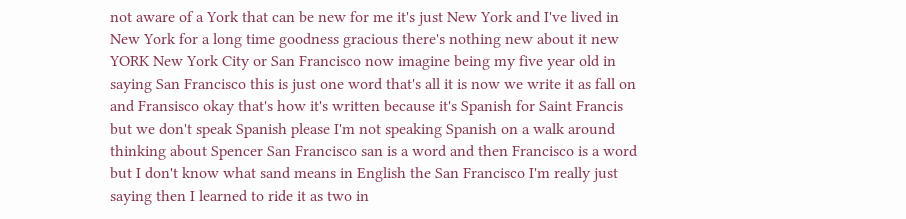not aware of a York that can be new for me it's just New York and I've lived in New York for a long time goodness gracious there's nothing new about it new YORK New York City or San Francisco now imagine being my five year old in saying San Francisco this is just one word that's all it is now we write it as fall on and Fransisco okay that's how it's written because it's Spanish for Saint Francis but we don't speak Spanish please I'm not speaking Spanish on a walk around thinking about Spencer San Francisco san is a word and then Francisco is a word but I don't know what sand means in English the San Francisco I'm really just saying then I learned to ride it as two in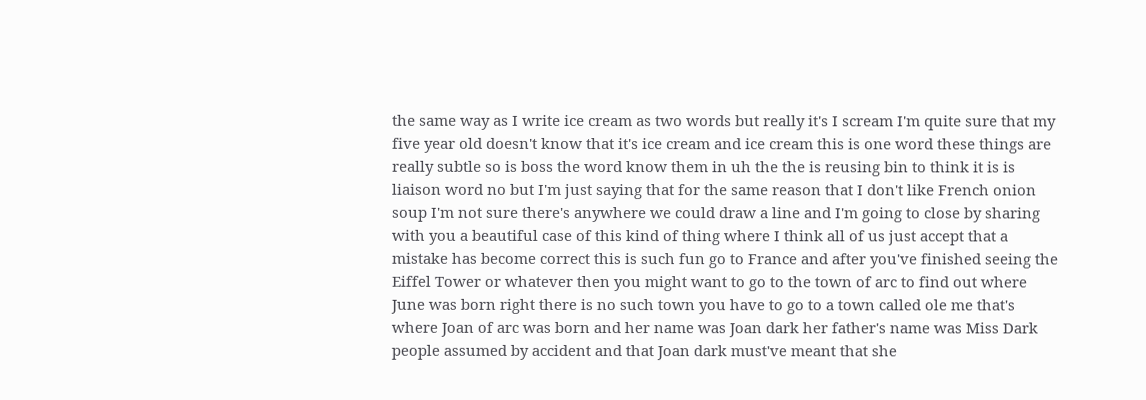the same way as I write ice cream as two words but really it's I scream I'm quite sure that my five year old doesn't know that it's ice cream and ice cream this is one word these things are really subtle so is boss the word know them in uh the the is reusing bin to think it is is liaison word no but I'm just saying that for the same reason that I don't like French onion soup I'm not sure there's anywhere we could draw a line and I'm going to close by sharing with you a beautiful case of this kind of thing where I think all of us just accept that a mistake has become correct this is such fun go to France and after you've finished seeing the Eiffel Tower or whatever then you might want to go to the town of arc to find out where June was born right there is no such town you have to go to a town called ole me that's where Joan of arc was born and her name was Joan dark her father's name was Miss Dark people assumed by accident and that Joan dark must've meant that she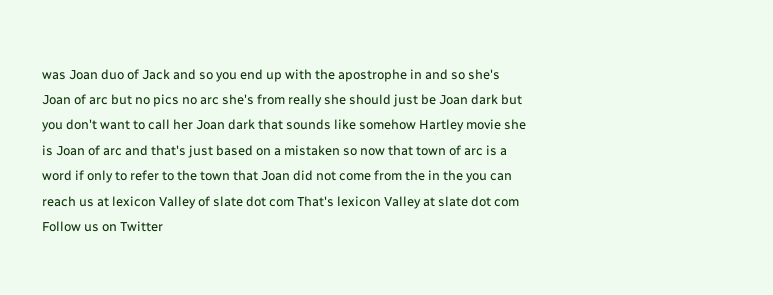was Joan duo of Jack and so you end up with the apostrophe in and so she's Joan of arc but no pics no arc she's from really she should just be Joan dark but you don't want to call her Joan dark that sounds like somehow Hartley movie she is Joan of arc and that's just based on a mistaken so now that town of arc is a word if only to refer to the town that Joan did not come from the in the you can reach us at lexicon Valley of slate dot com That's lexicon Valley at slate dot com Follow us on Twitter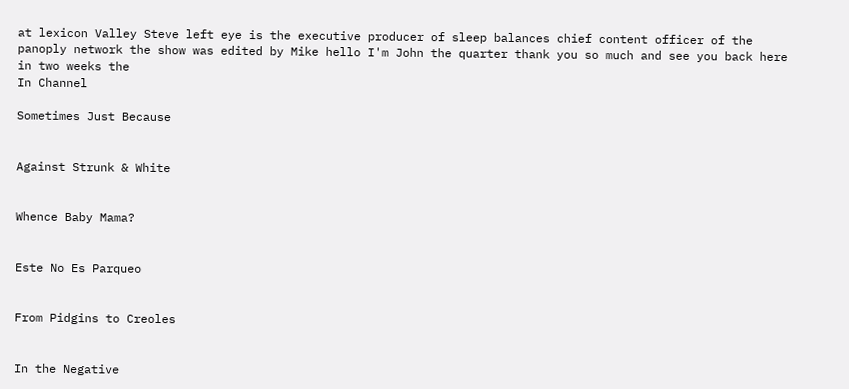at lexicon Valley Steve left eye is the executive producer of sleep balances chief content officer of the panoply network the show was edited by Mike hello I'm John the quarter thank you so much and see you back here in two weeks the
In Channel

Sometimes Just Because


Against Strunk & White


Whence Baby Mama?


Este No Es Parqueo


From Pidgins to Creoles


In the Negative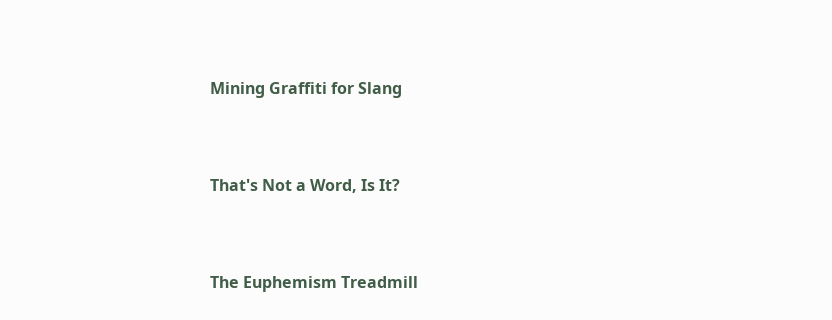Mining Graffiti for Slang


That's Not a Word, Is It?


The Euphemism Treadmill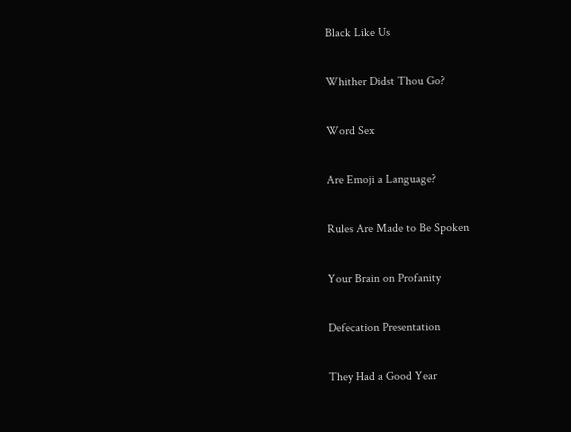Black Like Us


Whither Didst Thou Go?


Word Sex


Are Emoji a Language?


Rules Are Made to Be Spoken


Your Brain on Profanity


Defecation Presentation


They Had a Good Year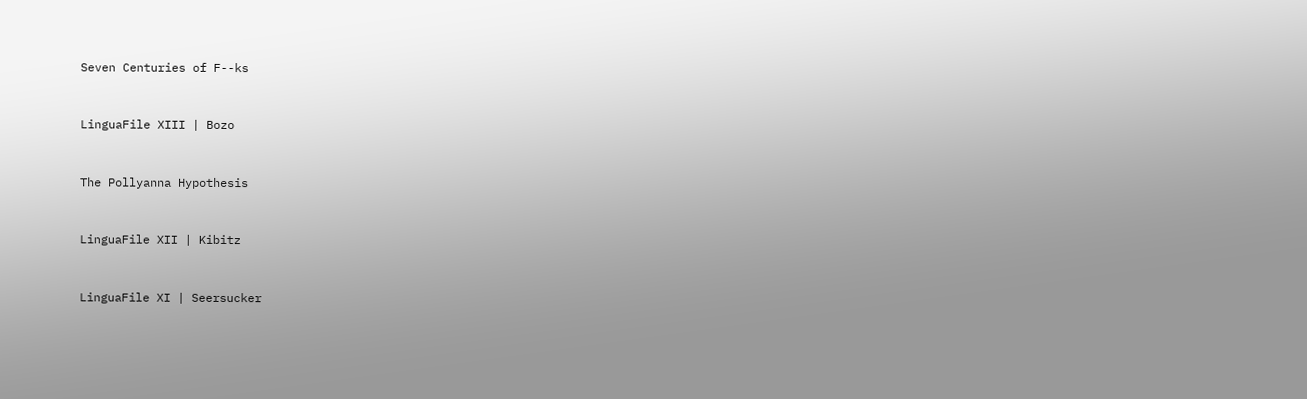Seven Centuries of F--ks


LinguaFile XIII | Bozo


The Pollyanna Hypothesis


LinguaFile XII | Kibitz


LinguaFile XI | Seersucker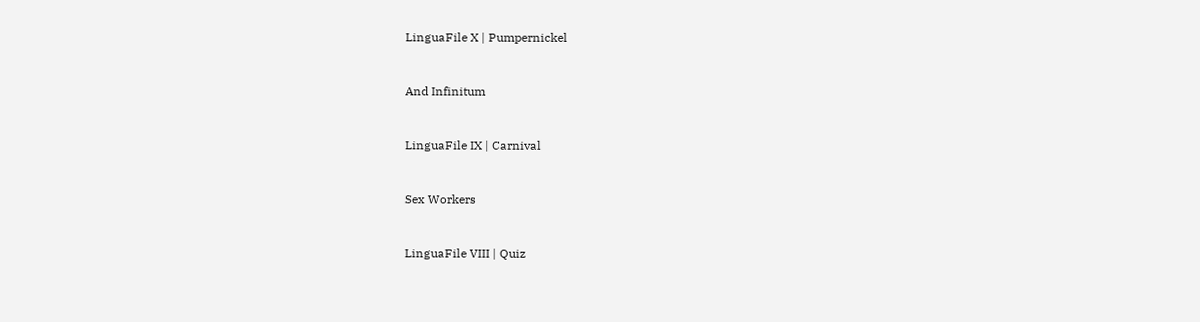LinguaFile X | Pumpernickel


And Infinitum


LinguaFile IX | Carnival


Sex Workers


LinguaFile VIII | Quiz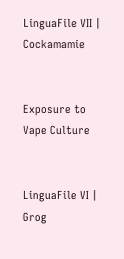LinguaFile VII | Cockamamie


Exposure to Vape Culture


LinguaFile VI | Grog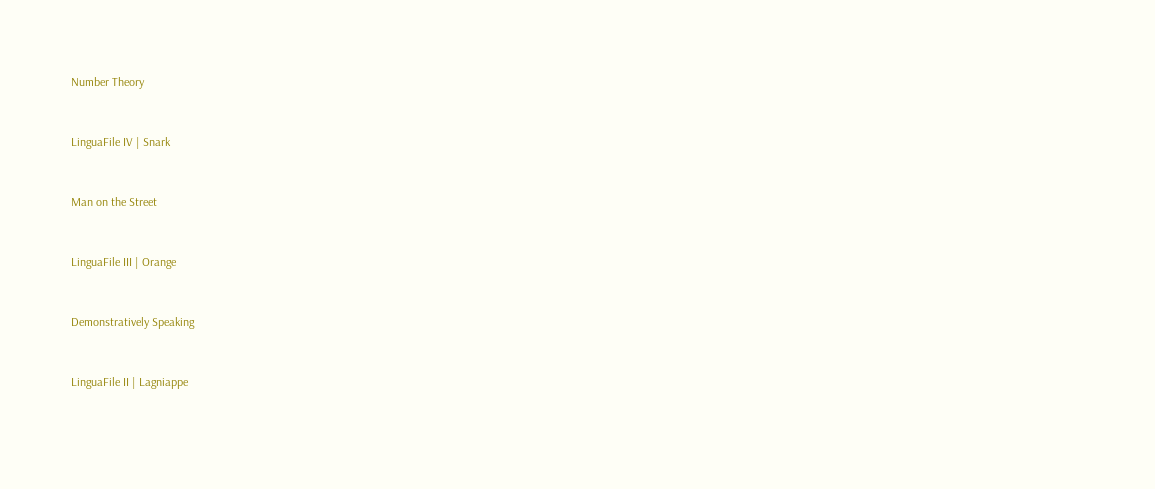Number Theory


LinguaFile IV | Snark


Man on the Street


LinguaFile III | Orange


Demonstratively Speaking


LinguaFile II | Lagniappe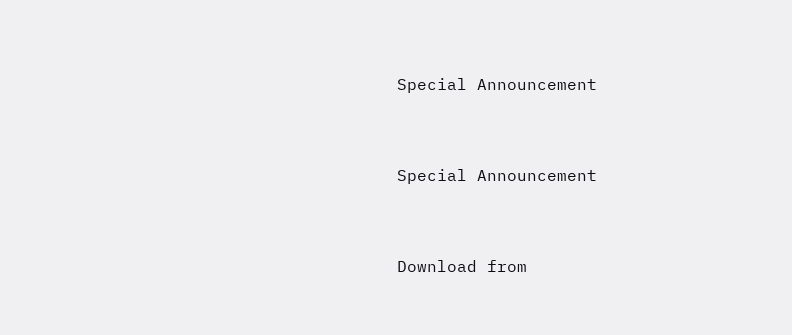Special Announcement


Special Announcement


Download from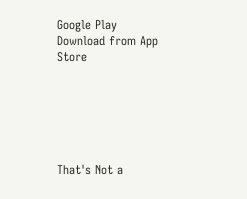Google Play
Download from App Store






That's Not a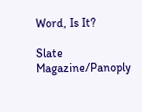Word, Is It?

Slate Magazine/Panoply